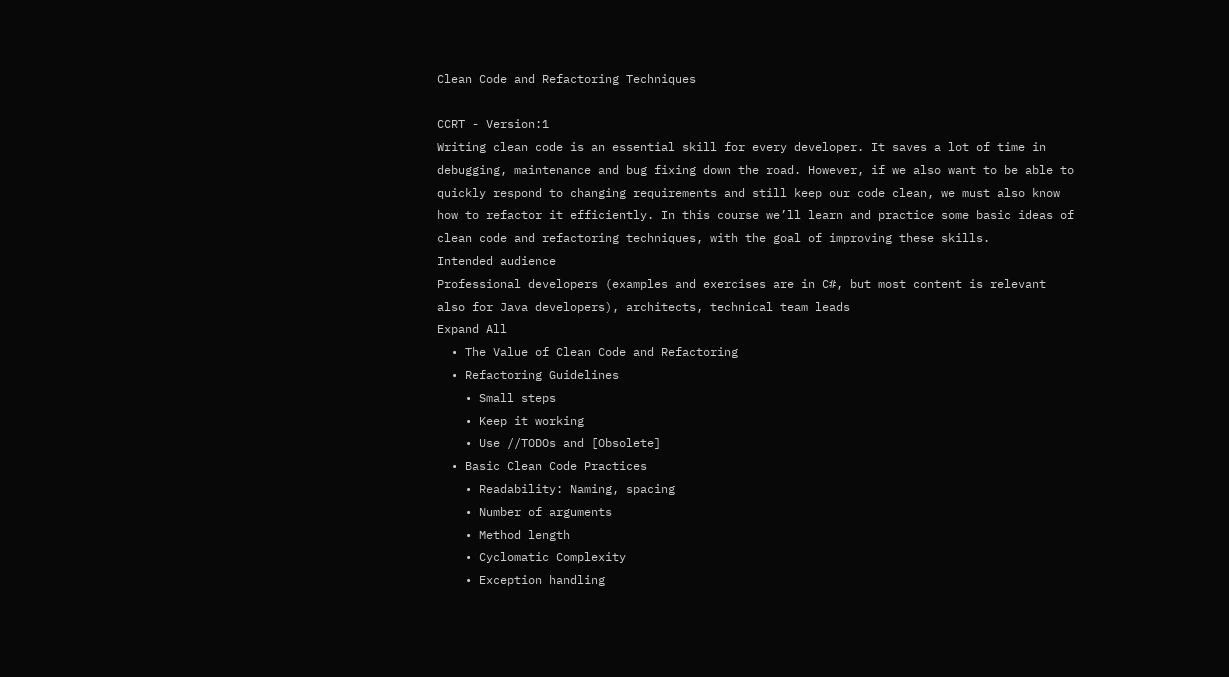Clean Code and Refactoring Techniques

CCRT - Version:1
Writing clean code is an essential skill for every developer. It saves a lot of time in debugging, maintenance and bug fixing down the road. However, if we also want to be able to quickly respond to changing requirements and still keep our code clean, we must also know how to refactor it efficiently. In this course we’ll learn and practice some basic ideas of clean code and refactoring techniques, with the goal of improving these skills.
Intended audience
Professional developers (examples and exercises are in C#, but most content is relevant also for Java developers), architects, technical team leads
Expand All
  • The Value of Clean Code and Refactoring
  • Refactoring Guidelines
    • Small steps
    • Keep it working
    • Use //TODOs and [Obsolete]
  • Basic Clean Code Practices
    • Readability: Naming, spacing
    • Number of arguments
    • Method length
    • Cyclomatic Complexity
    • Exception handling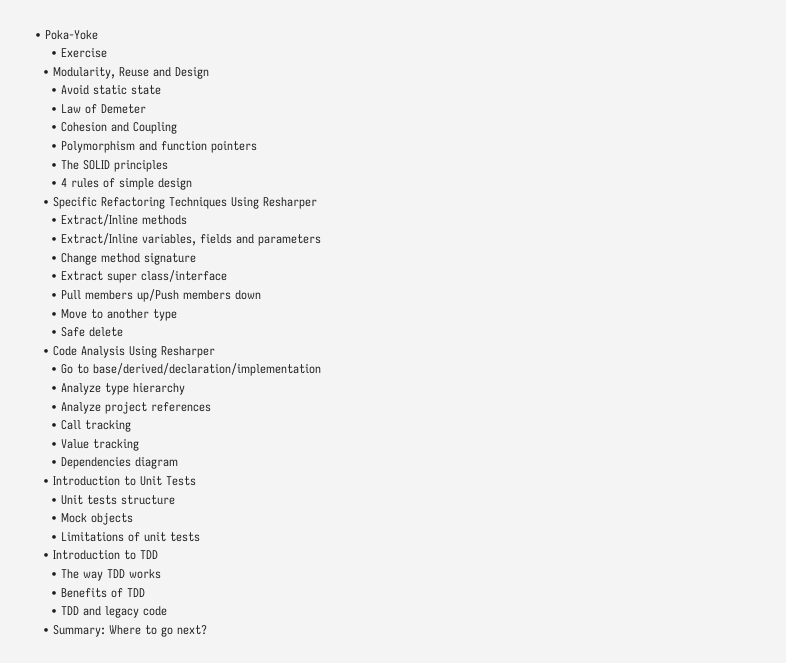• Poka-Yoke
    • Exercise
  • Modularity, Reuse and Design
    • Avoid static state
    • Law of Demeter
    • Cohesion and Coupling
    • Polymorphism and function pointers
    • The SOLID principles
    • 4 rules of simple design
  • Specific Refactoring Techniques Using Resharper
    • Extract/Inline methods
    • Extract/Inline variables, fields and parameters
    • Change method signature
    • Extract super class/interface
    • Pull members up/Push members down
    • Move to another type
    • Safe delete
  • Code Analysis Using Resharper
    • Go to base/derived/declaration/implementation
    • Analyze type hierarchy
    • Analyze project references
    • Call tracking
    • Value tracking
    • Dependencies diagram
  • Introduction to Unit Tests
    • Unit tests structure
    • Mock objects
    • Limitations of unit tests
  • Introduction to TDD
    • The way TDD works
    • Benefits of TDD
    • TDD and legacy code
  • Summary: Where to go next?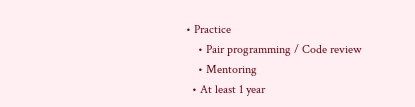• Practice
    • Pair programming / Code review
    • Mentoring
  • At least 1 year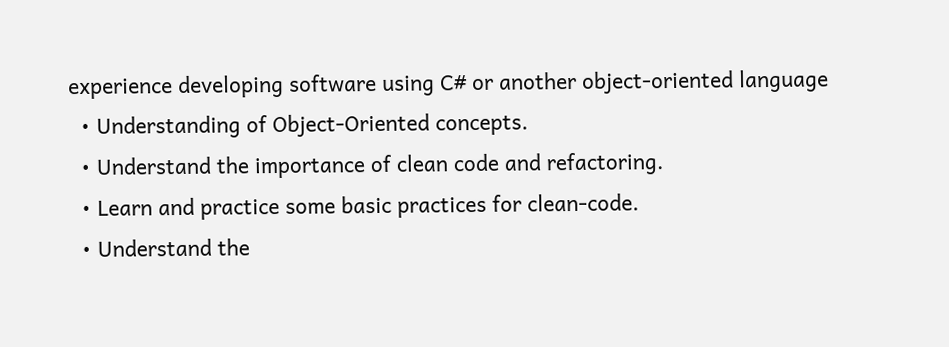experience developing software using C# or another object-oriented language
  • Understanding of Object-Oriented concepts.
  • Understand the importance of clean code and refactoring.
  • Learn and practice some basic practices for clean-code.
  • Understand the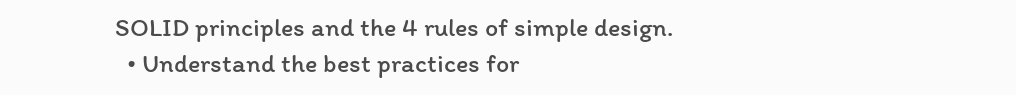SOLID principles and the 4 rules of simple design.
  • Understand the best practices for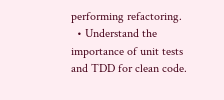performing refactoring.
  • Understand the importance of unit tests and TDD for clean code.